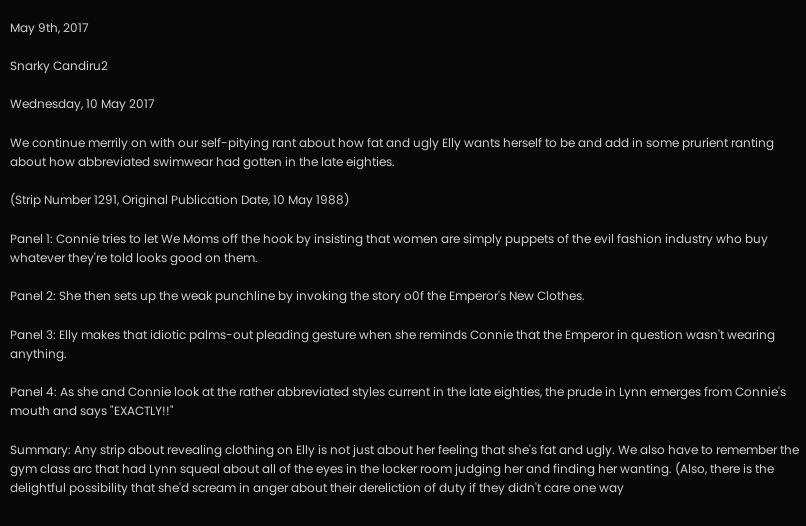May 9th, 2017

Snarky Candiru2

Wednesday, 10 May 2017

We continue merrily on with our self-pitying rant about how fat and ugly Elly wants herself to be and add in some prurient ranting about how abbreviated swimwear had gotten in the late eighties.

(Strip Number 1291, Original Publication Date, 10 May 1988)

Panel 1: Connie tries to let We Moms off the hook by insisting that women are simply puppets of the evil fashion industry who buy whatever they're told looks good on them.

Panel 2: She then sets up the weak punchline by invoking the story o0f the Emperor's New Clothes.

Panel 3: Elly makes that idiotic palms-out pleading gesture when she reminds Connie that the Emperor in question wasn't wearing anything.

Panel 4: As she and Connie look at the rather abbreviated styles current in the late eighties, the prude in Lynn emerges from Connie's mouth and says "EXACTLY!!"

Summary: Any strip about revealing clothing on Elly is not just about her feeling that she's fat and ugly. We also have to remember the gym class arc that had Lynn squeal about all of the eyes in the locker room judging her and finding her wanting. (Also, there is the delightful possibility that she'd scream in anger about their dereliction of duty if they didn't care one way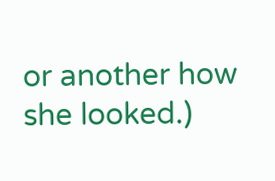or another how she looked.)